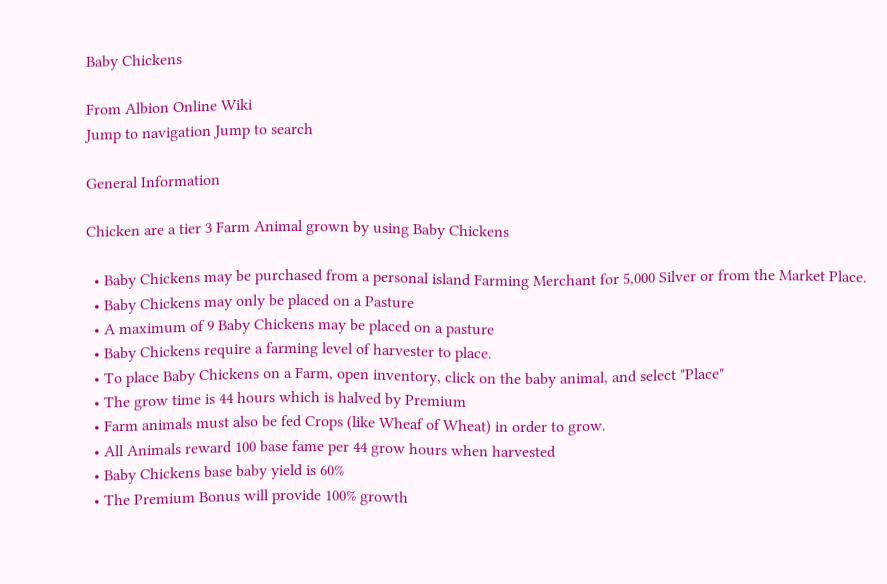Baby Chickens

From Albion Online Wiki
Jump to navigation Jump to search

General Information

Chicken are a tier 3 Farm Animal grown by using Baby Chickens

  • Baby Chickens may be purchased from a personal island Farming Merchant for 5,000 Silver or from the Market Place.
  • Baby Chickens may only be placed on a Pasture
  • A maximum of 9 Baby Chickens may be placed on a pasture
  • Baby Chickens require a farming level of harvester to place.
  • To place Baby Chickens on a Farm, open inventory, click on the baby animal, and select "Place"
  • The grow time is 44 hours which is halved by Premium
  • Farm animals must also be fed Crops (like Wheaf of Wheat) in order to grow.
  • All Animals reward 100 base fame per 44 grow hours when harvested
  • Baby Chickens base baby yield is 60%
  • The Premium Bonus will provide 100% growth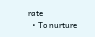rate
  • To nurture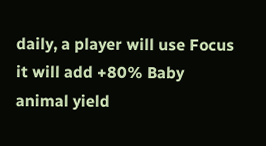daily, a player will use Focus it will add +80% Baby animal yield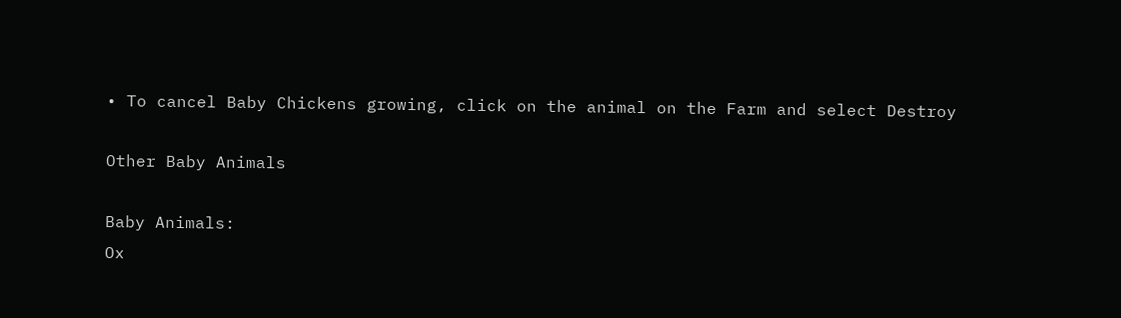• To cancel Baby Chickens growing, click on the animal on the Farm and select Destroy

Other Baby Animals

Baby Animals:
Ox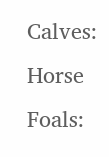Calves:
Horse Foals: